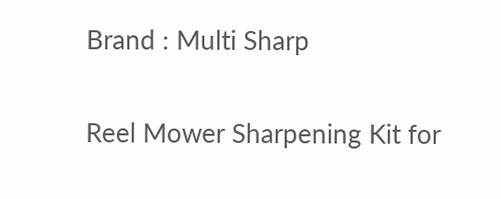Brand : Multi Sharp

Reel Mower Sharpening Kit for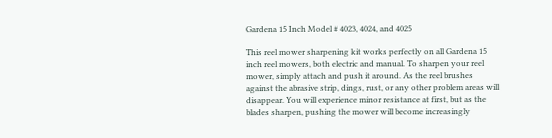Gardena 15 Inch Model # 4023, 4024, and 4025

This reel mower sharpening kit works perfectly on all Gardena 15 inch reel mowers, both electric and manual. To sharpen your reel mower, simply attach and push it around. As the reel brushes against the abrasive strip, dings, rust, or any other problem areas will disappear. You will experience minor resistance at first, but as the blades sharpen, pushing the mower will become increasingly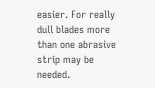easier. For really dull blades more than one abrasive strip may be needed.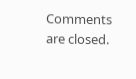Comments are closed.